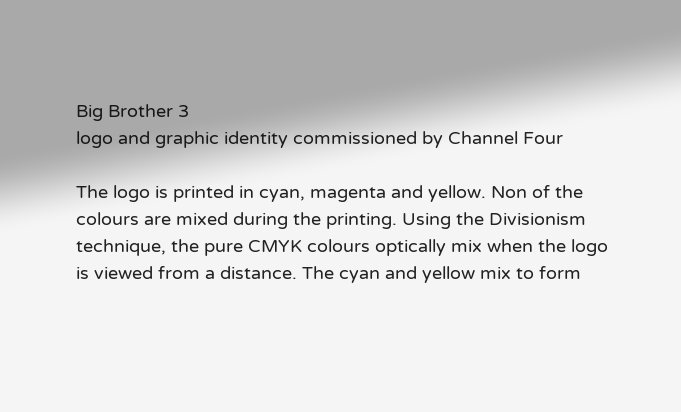Big Brother 3
logo and graphic identity commissioned by Channel Four

The logo is printed in cyan, magenta and yellow. Non of the colours are mixed during the printing. Using the Divisionism technique, the pure CMYK colours optically mix when the logo is viewed from a distance. The cyan and yellow mix to form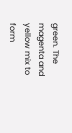green. The magenta and yellow mix to form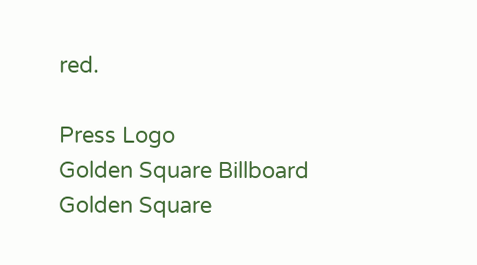red.

Press Logo
Golden Square Billboard
Golden Square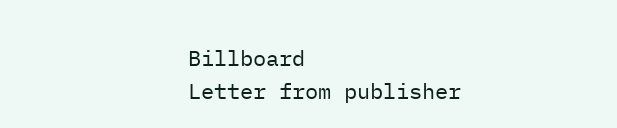Billboard
Letter from publisher